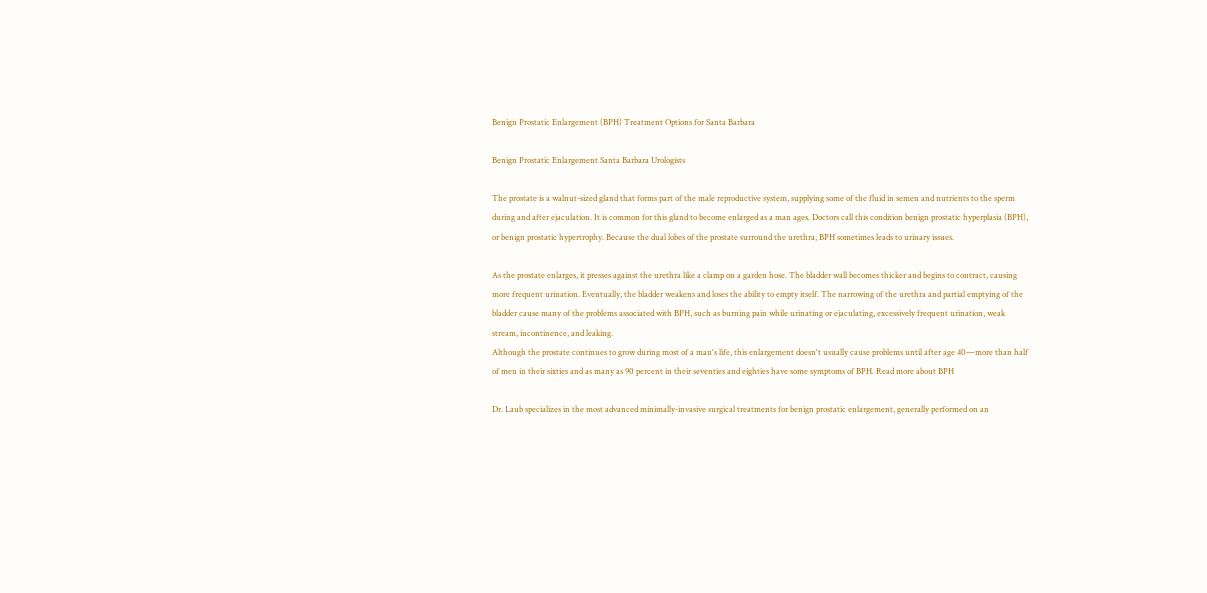Benign Prostatic Enlargement (BPH) Treatment Options for Santa Barbara

Benign Prostatic Enlargement Santa Barbara Urologists

The prostate is a walnut-sized gland that forms part of the male reproductive system, supplying some of the fluid in semen and nutrients to the sperm during and after ejaculation. It is common for this gland to become enlarged as a man ages. Doctors call this condition benign prostatic hyperplasia (BPH), or benign prostatic hypertrophy. Because the dual lobes of the prostate surround the urethra, BPH sometimes leads to urinary issues.

As the prostate enlarges, it presses against the urethra like a clamp on a garden hose. The bladder wall becomes thicker and begins to contract, causing more frequent urination. Eventually, the bladder weakens and loses the ability to empty itself. The narrowing of the urethra and partial emptying of the bladder cause many of the problems associated with BPH, such as burning pain while urinating or ejaculating, excessively frequent urination, weak stream, incontinence, and leaking.
Although the prostate continues to grow during most of a man's life, this enlargement doesn't usually cause problems until after age 40—more than half of men in their sixties and as many as 90 percent in their seventies and eighties have some symptoms of BPH. Read more about BPH

Dr. Laub specializes in the most advanced minimally-invasive surgical treatments for benign prostatic enlargement, generally performed on an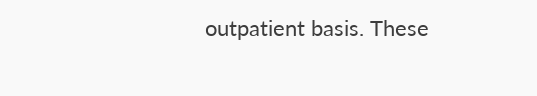outpatient basis. These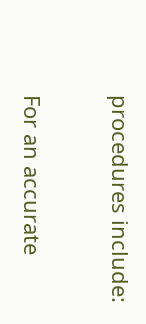procedures include:

For an accurate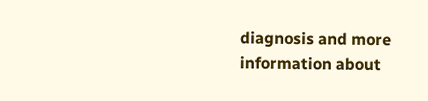diagnosis and more information about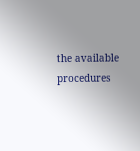the available procedures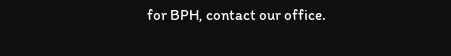for BPH, contact our office.